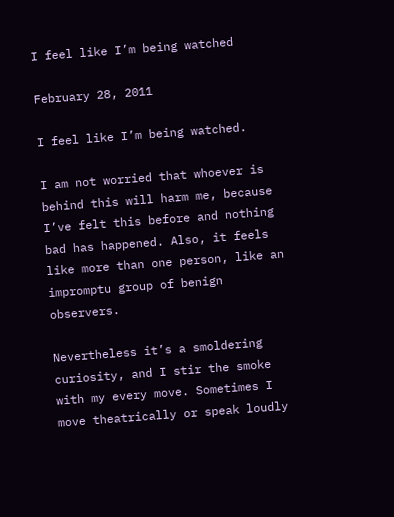I feel like I’m being watched

February 28, 2011

I feel like I’m being watched.

I am not worried that whoever is behind this will harm me, because I’ve felt this before and nothing bad has happened. Also, it feels like more than one person, like an impromptu group of benign observers.

Nevertheless it’s a smoldering curiosity, and I stir the smoke with my every move. Sometimes I move theatrically or speak loudly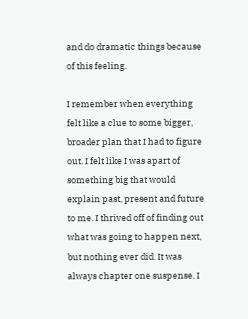and do dramatic things because of this feeling.

I remember when everything felt like a clue to some bigger, broader plan that I had to figure out. I felt like I was apart of something big that would explain past, present and future to me. I thrived off of finding out what was going to happen next, but nothing ever did. It was always chapter one suspense. I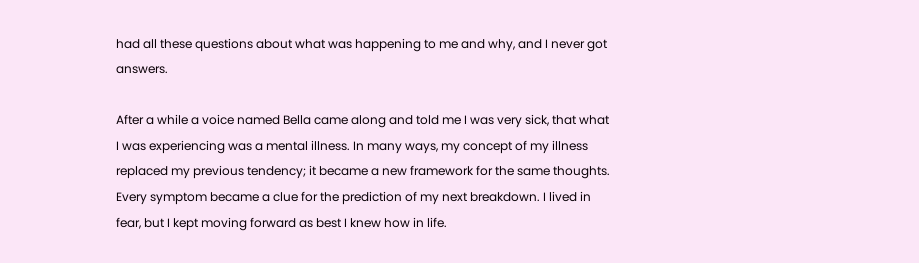had all these questions about what was happening to me and why, and I never got answers.

After a while a voice named Bella came along and told me I was very sick, that what I was experiencing was a mental illness. In many ways, my concept of my illness replaced my previous tendency; it became a new framework for the same thoughts. Every symptom became a clue for the prediction of my next breakdown. I lived in fear, but I kept moving forward as best I knew how in life.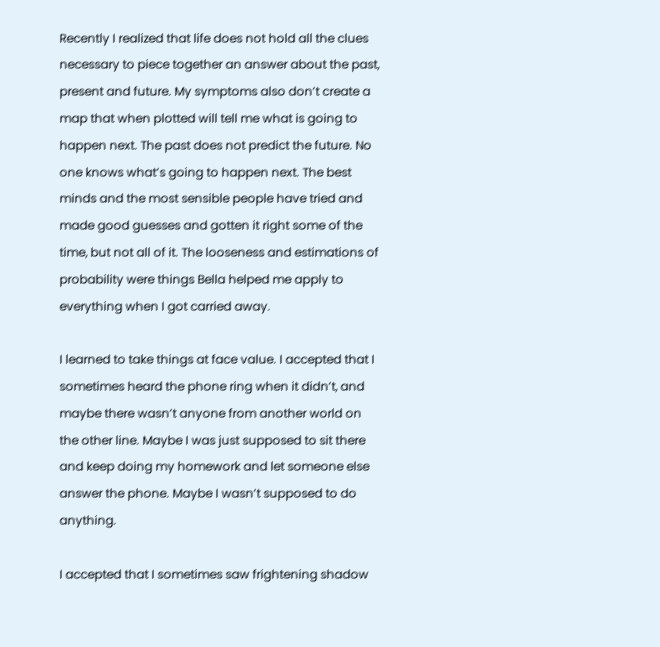Recently I realized that life does not hold all the clues necessary to piece together an answer about the past, present and future. My symptoms also don’t create a map that when plotted will tell me what is going to happen next. The past does not predict the future. No one knows what’s going to happen next. The best minds and the most sensible people have tried and made good guesses and gotten it right some of the time, but not all of it. The looseness and estimations of probability were things Bella helped me apply to everything when I got carried away.

I learned to take things at face value. I accepted that I sometimes heard the phone ring when it didn’t, and maybe there wasn’t anyone from another world on the other line. Maybe I was just supposed to sit there and keep doing my homework and let someone else answer the phone. Maybe I wasn’t supposed to do anything.

I accepted that I sometimes saw frightening shadow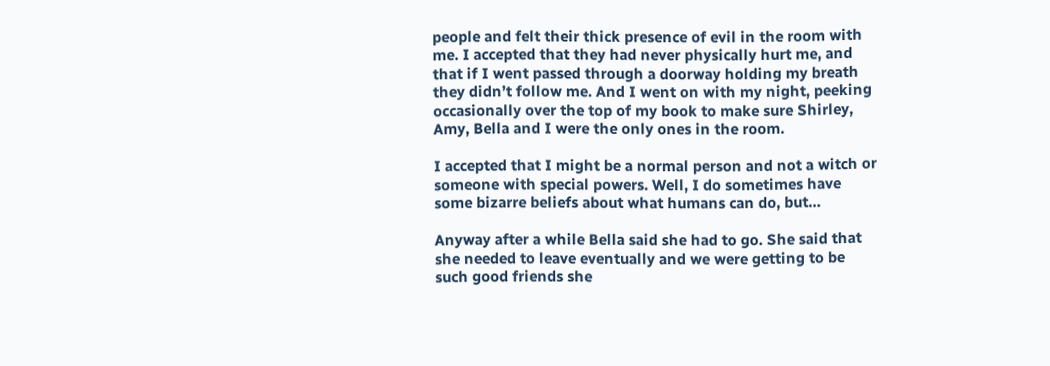people and felt their thick presence of evil in the room with me. I accepted that they had never physically hurt me, and that if I went passed through a doorway holding my breath they didn’t follow me. And I went on with my night, peeking occasionally over the top of my book to make sure Shirley, Amy, Bella and I were the only ones in the room.

I accepted that I might be a normal person and not a witch or someone with special powers. Well, I do sometimes have some bizarre beliefs about what humans can do, but…

Anyway after a while Bella said she had to go. She said that she needed to leave eventually and we were getting to be such good friends she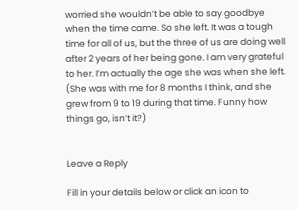worried she wouldn’t be able to say goodbye when the time came. So she left. It was a tough time for all of us, but the three of us are doing well after 2 years of her being gone. I am very grateful to her. I’m actually the age she was when she left. (She was with me for 8 months I think, and she grew from 9 to 19 during that time. Funny how things go, isn’t it?)


Leave a Reply

Fill in your details below or click an icon to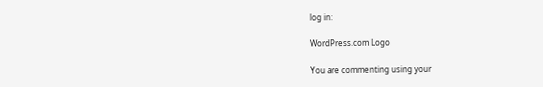log in:

WordPress.com Logo

You are commenting using your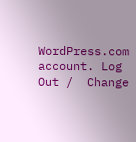WordPress.com account. Log Out /  Change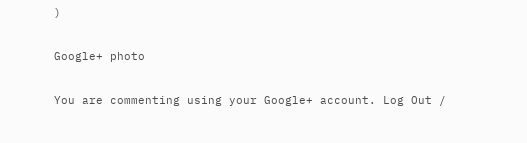)

Google+ photo

You are commenting using your Google+ account. Log Out /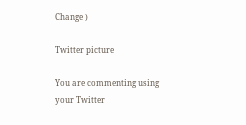Change )

Twitter picture

You are commenting using your Twitter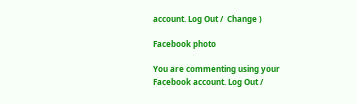account. Log Out /  Change )

Facebook photo

You are commenting using your Facebook account. Log Out /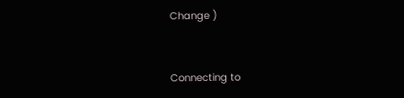Change )


Connecting to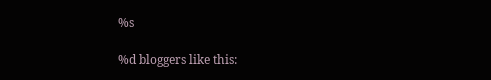%s

%d bloggers like this: